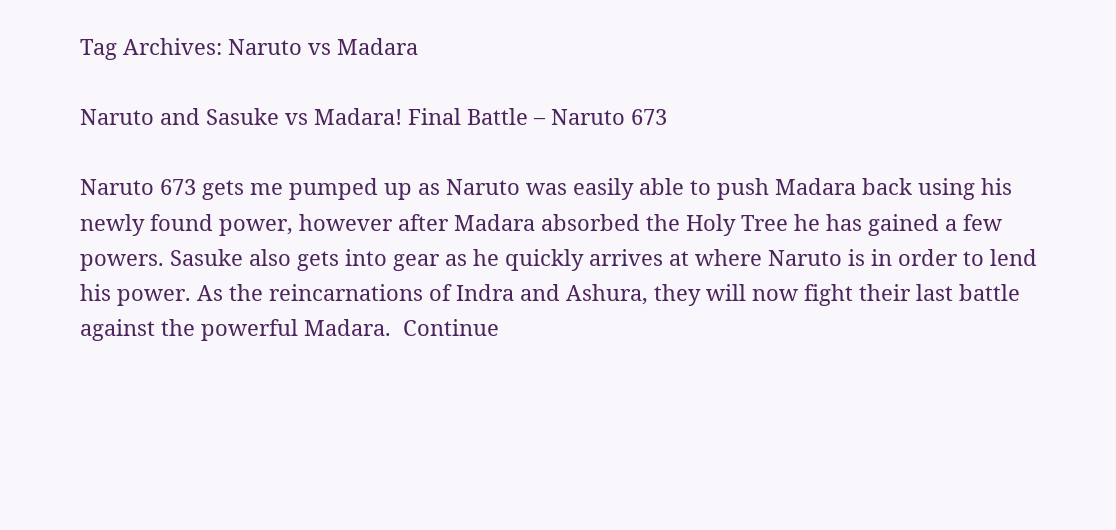Tag Archives: Naruto vs Madara

Naruto and Sasuke vs Madara! Final Battle – Naruto 673

Naruto 673 gets me pumped up as Naruto was easily able to push Madara back using his newly found power, however after Madara absorbed the Holy Tree he has gained a few powers. Sasuke also gets into gear as he quickly arrives at where Naruto is in order to lend his power. As the reincarnations of Indra and Ashura, they will now fight their last battle against the powerful Madara.  Continue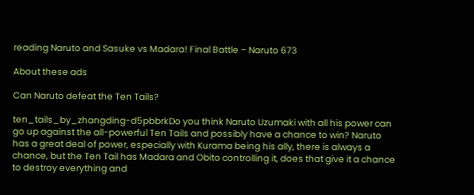reading Naruto and Sasuke vs Madara! Final Battle – Naruto 673

About these ads

Can Naruto defeat the Ten Tails?

ten_tails_by_zhangding-d5pbbrkDo you think Naruto Uzumaki with all his power can go up against the all-powerful Ten Tails and possibly have a chance to win? Naruto has a great deal of power, especially with Kurama being his ally, there is always a chance, but the Ten Tail has Madara and Obito controlling it, does that give it a chance to destroy everything and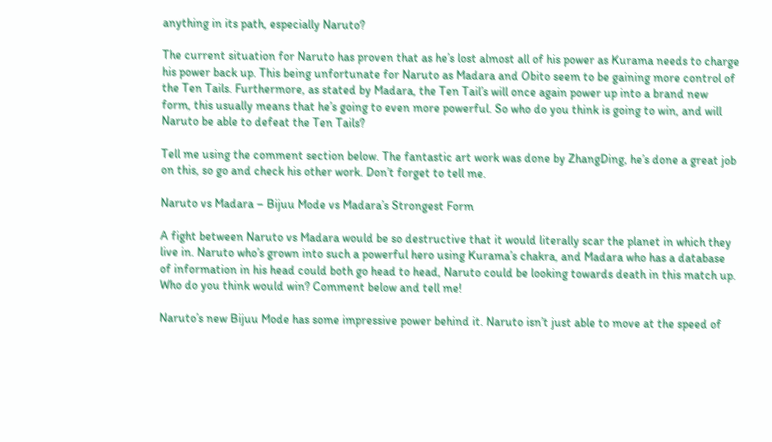anything in its path, especially Naruto?

The current situation for Naruto has proven that as he’s lost almost all of his power as Kurama needs to charge his power back up. This being unfortunate for Naruto as Madara and Obito seem to be gaining more control of the Ten Tails. Furthermore, as stated by Madara, the Ten Tail’s will once again power up into a brand new form, this usually means that he’s going to even more powerful. So who do you think is going to win, and will Naruto be able to defeat the Ten Tails?

Tell me using the comment section below. The fantastic art work was done by ZhangDing, he’s done a great job on this, so go and check his other work. Don’t forget to tell me.

Naruto vs Madara – Bijuu Mode vs Madara’s Strongest Form

A fight between Naruto vs Madara would be so destructive that it would literally scar the planet in which they live in. Naruto who’s grown into such a powerful hero using Kurama’s chakra, and Madara who has a database of information in his head could both go head to head, Naruto could be looking towards death in this match up. Who do you think would win? Comment below and tell me!

Naruto’s new Bijuu Mode has some impressive power behind it. Naruto isn’t just able to move at the speed of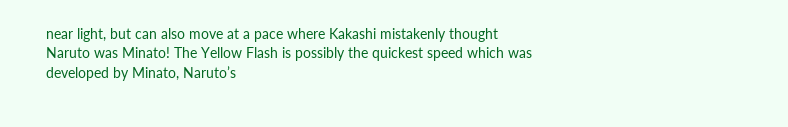near light, but can also move at a pace where Kakashi mistakenly thought Naruto was Minato! The Yellow Flash is possibly the quickest speed which was developed by Minato, Naruto’s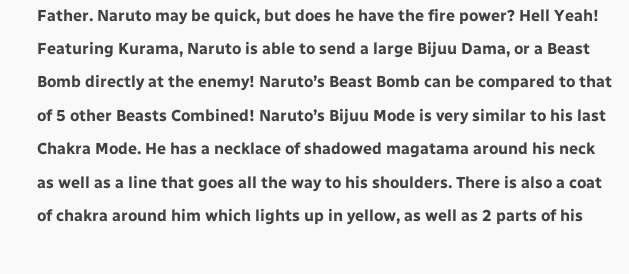Father. Naruto may be quick, but does he have the fire power? Hell Yeah! Featuring Kurama, Naruto is able to send a large Bijuu Dama, or a Beast Bomb directly at the enemy! Naruto’s Beast Bomb can be compared to that of 5 other Beasts Combined! Naruto’s Bijuu Mode is very similar to his last Chakra Mode. He has a necklace of shadowed magatama around his neck as well as a line that goes all the way to his shoulders. There is also a coat of chakra around him which lights up in yellow, as well as 2 parts of his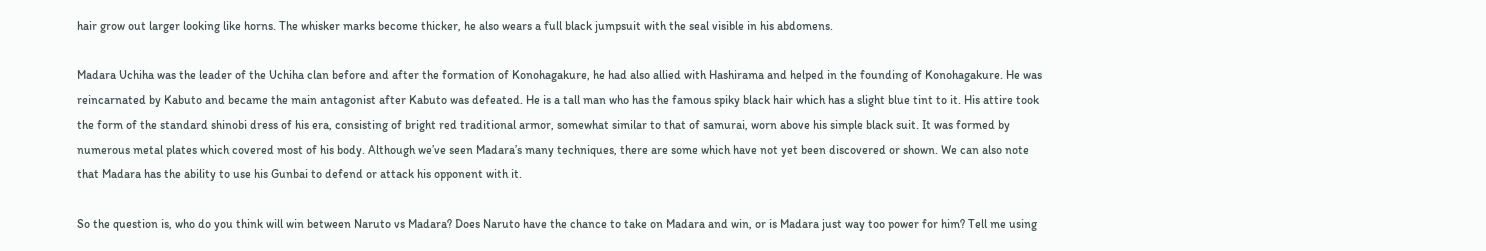hair grow out larger looking like horns. The whisker marks become thicker, he also wears a full black jumpsuit with the seal visible in his abdomens.

Madara Uchiha was the leader of the Uchiha clan before and after the formation of Konohagakure, he had also allied with Hashirama and helped in the founding of Konohagakure. He was reincarnated by Kabuto and became the main antagonist after Kabuto was defeated. He is a tall man who has the famous spiky black hair which has a slight blue tint to it. His attire took the form of the standard shinobi dress of his era, consisting of bright red traditional armor, somewhat similar to that of samurai, worn above his simple black suit. It was formed by numerous metal plates which covered most of his body. Although we’ve seen Madara’s many techniques, there are some which have not yet been discovered or shown. We can also note that Madara has the ability to use his Gunbai to defend or attack his opponent with it.

So the question is, who do you think will win between Naruto vs Madara? Does Naruto have the chance to take on Madara and win, or is Madara just way too power for him? Tell me using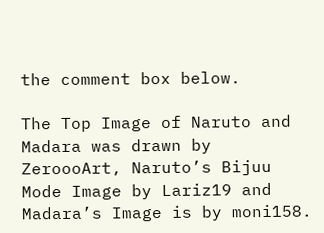the comment box below.

The Top Image of Naruto and Madara was drawn by ZeroooArt, Naruto’s Bijuu Mode Image by Lariz19 and Madara’s Image is by moni158.